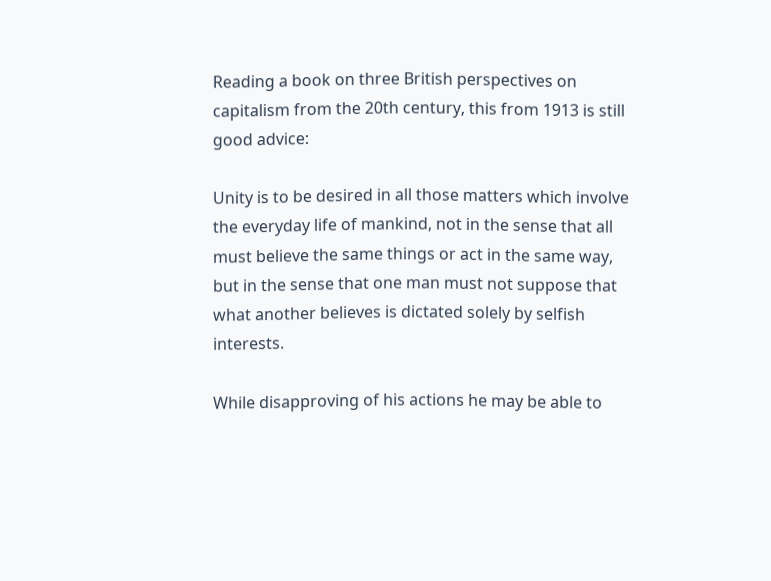Reading a book on three British perspectives on capitalism from the 20th century, this from 1913 is still good advice:

Unity is to be desired in all those matters which involve the everyday life of mankind, not in the sense that all must believe the same things or act in the same way, but in the sense that one man must not suppose that what another believes is dictated solely by selfish interests.

While disapproving of his actions he may be able to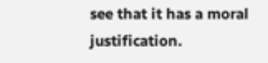see that it has a moral justification.